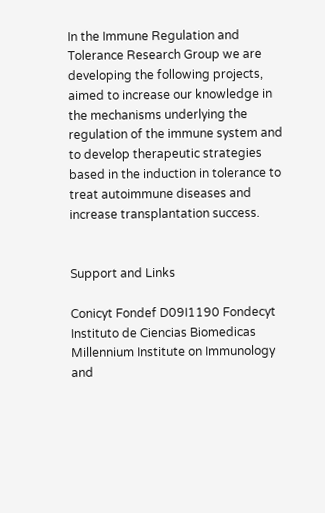In the Immune Regulation and Tolerance Research Group we are developing the following projects, aimed to increase our knowledge in the mechanisms underlying the regulation of the immune system and to develop therapeutic strategies based in the induction in tolerance to treat autoimmune diseases and increase transplantation success.


Support and Links

Conicyt Fondef D09I1190 Fondecyt Instituto de Ciencias Biomedicas Millennium Institute on Immunology and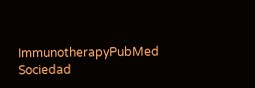ImmunotherapyPubMed
Sociedad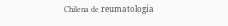Chilena de reumatología